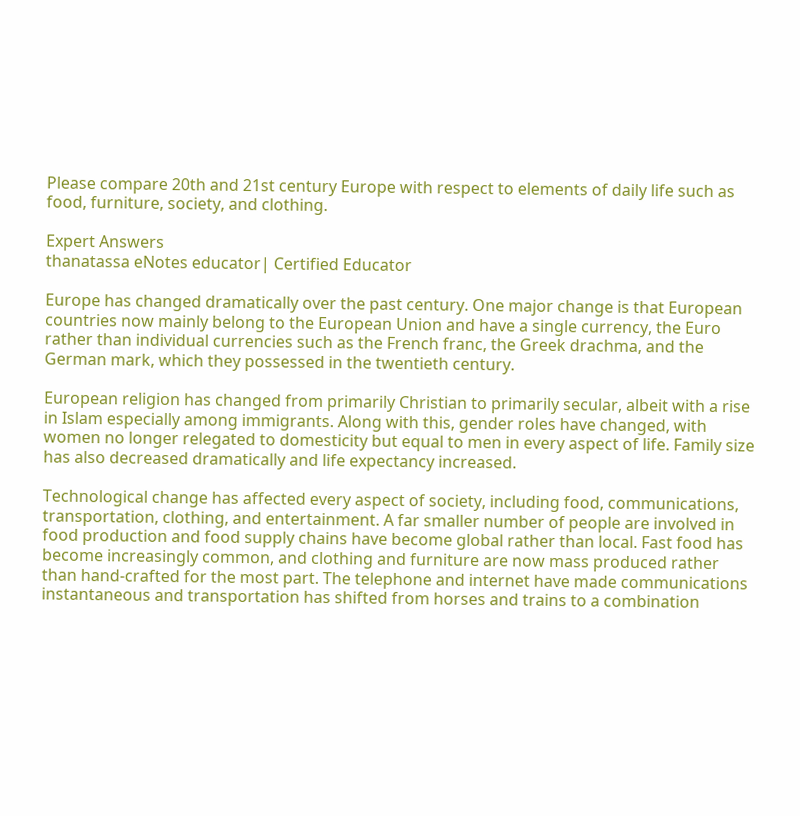Please compare 20th and 21st century Europe with respect to elements of daily life such as food, furniture, society, and clothing.

Expert Answers
thanatassa eNotes educator| Certified Educator

Europe has changed dramatically over the past century. One major change is that European countries now mainly belong to the European Union and have a single currency, the Euro rather than individual currencies such as the French franc, the Greek drachma, and the German mark, which they possessed in the twentieth century.

European religion has changed from primarily Christian to primarily secular, albeit with a rise in Islam especially among immigrants. Along with this, gender roles have changed, with women no longer relegated to domesticity but equal to men in every aspect of life. Family size has also decreased dramatically and life expectancy increased.

Technological change has affected every aspect of society, including food, communications, transportation, clothing, and entertainment. A far smaller number of people are involved in food production and food supply chains have become global rather than local. Fast food has become increasingly common, and clothing and furniture are now mass produced rather than hand-crafted for the most part. The telephone and internet have made communications instantaneous and transportation has shifted from horses and trains to a combination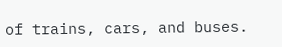of trains, cars, and buses.